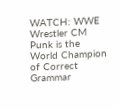WATCH: WWE Wrestler CM Punk is the World Champion of Correct Grammar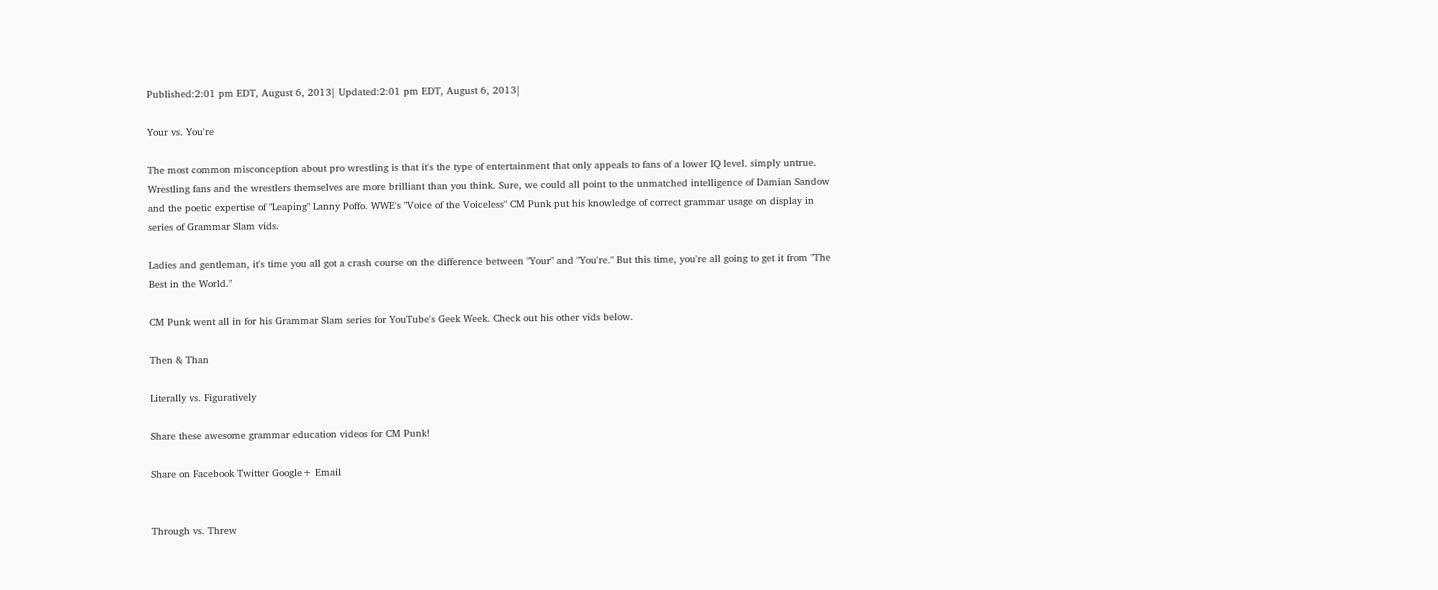Published:2:01 pm EDT, August 6, 2013| Updated:2:01 pm EDT, August 6, 2013|

Your vs. You're

The most common misconception about pro wrestling is that it's the type of entertainment that only appeals to fans of a lower IQ level. simply untrue. Wrestling fans and the wrestlers themselves are more brilliant than you think. Sure, we could all point to the unmatched intelligence of Damian Sandow and the poetic expertise of "Leaping" Lanny Poffo. WWE's "Voice of the Voiceless" CM Punk put his knowledge of correct grammar usage on display in series of Grammar Slam vids.

Ladies and gentleman, it's time you all got a crash course on the difference between "Your" and "You're." But this time, you're all going to get it from "The Best in the World."

CM Punk went all in for his Grammar Slam series for YouTube's Geek Week. Check out his other vids below.

Then & Than

Literally vs. Figuratively

Share these awesome grammar education videos for CM Punk!

Share on Facebook Twitter Google+ Email


Through vs. Threw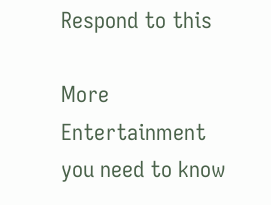Respond to this

More Entertainment you need to know